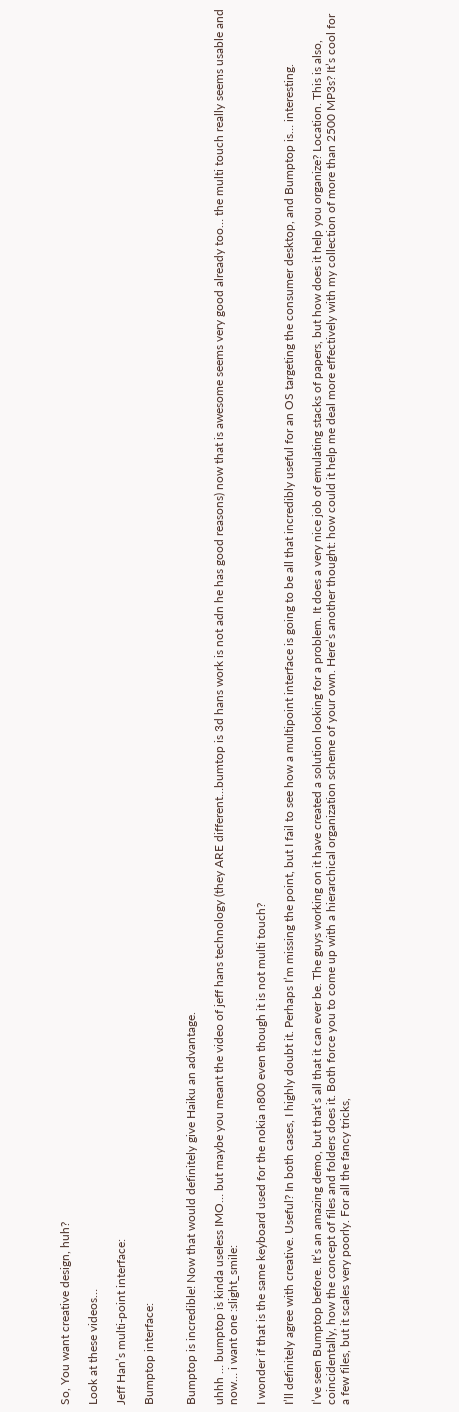So, You want creative design, huh?

Look at these videos…

Jeff Han’s multi-point interface:

Bumptop interface:


Bumptop is incredible! Now that would definitely give Haiku an advantage.

uhhh … bumptop is kinda useless IMO… but maybe you meant the video of jeff hans technology (they ARE different…bumtop is 3d hans work is not adn he has good reasons) now that is awesome seems very good already too… the multi touch really seems usable and now… i want one :slight_smile:

I wonder if that is the same keyboard used for the nokia n800 even though it is not multi touch?

I’ll definitely agree with creative. Useful? In both cases, I highly doubt it. Perhaps I’m missing the point, but I fail to see how a multipoint interface is going to be all that incredibly useful for an OS targeting the consumer desktop, and Bumptop is… interesting.

I’ve seen Bumptop before. It’s an amazing demo, but that’s all that it can ever be. The guys working on it have created a solution looking for a problem. It does a very nice job of emulating stacks of papers, but how does it help you organize? Location. This is also, coincidentally, how the concept of files and folders does it. Both force you to come up with a hierarchical organization scheme of your own. Here’s another thought: how could it help me deal more effectively with my collection of more than 2500 MP3s? It’s cool for a few files, but it scales very poorly. For all the fancy tricks,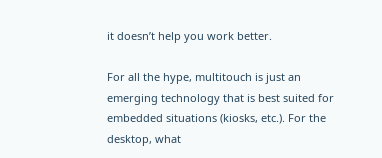it doesn’t help you work better.

For all the hype, multitouch is just an emerging technology that is best suited for embedded situations (kiosks, etc.). For the desktop, what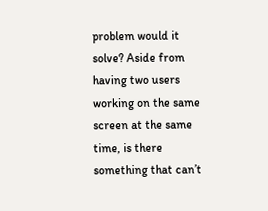problem would it solve? Aside from having two users working on the same screen at the same time, is there something that can’t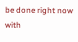be done right now with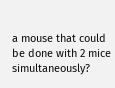a mouse that could be done with 2 mice simultaneously?